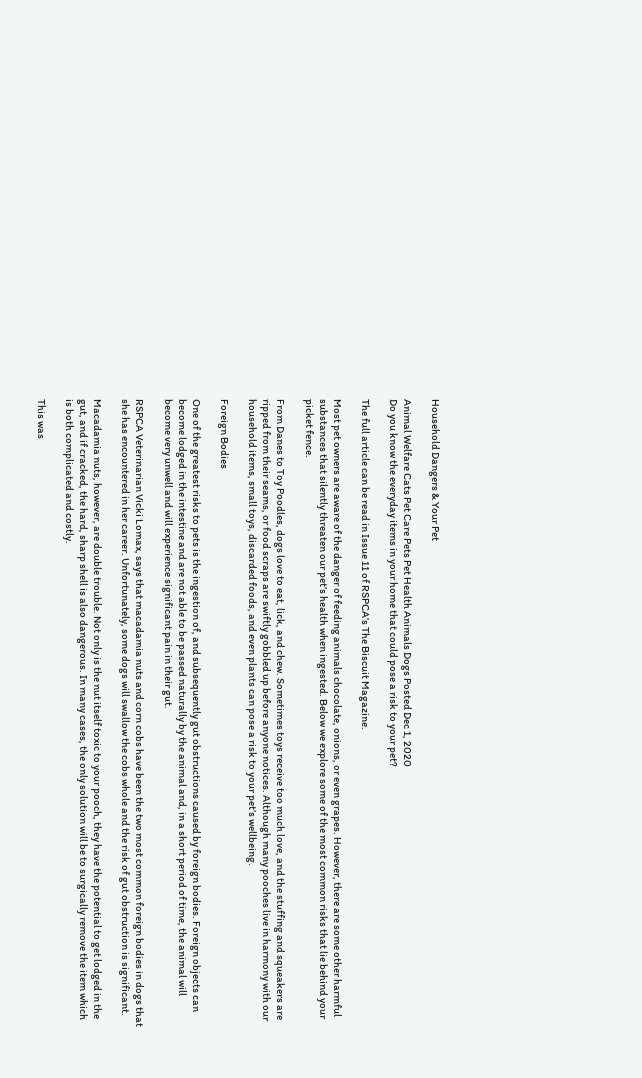Household Dangers & Your Pet

Animal Welfare Cats Pet Care Pets Pet Health Animals Dogs Posted Dec 1, 2020
Do you know the everyday items in your home that could pose a risk to your pet?

The full article can be read in Issue 11 of RSPCA’s The Biscuit Magazine.

Most pet owners are aware of the danger of feeding animals chocolate, onions, or even grapes. However, there are some other harmful substances that silently threaten our pet’s health when ingested. Below we explore some of the most common risks that lie behind your picket fence.

From Danes to Toy Poodles, dogs love to eat, lick, and chew. Sometimes toys receive too much love, and the stuffing and squeakers are ripped from their seams, or food scraps are swiftly gobbled up before anyone notices. Although many pooches live in harmony with our household items, small toys, discarded foods, and even plants can pose a risk to your pet’s wellbeing.

Foreign Bodies

One of the greatest risks to pets is the ingestion of, and subsequently gut obstructions caused by foreign bodies. Foreign objects can become lodged in the intestine and are not able to be passed naturally by the animal and, in a short period of time, the animal will become very unwell and will experience significant pain in their gut.

RSPCA Veterinarian Vicki Lomax, says that macadamia nuts and corn cobs have been the two most common foreign bodies in dogs that she has encountered in her career. Unfortunately, some dogs will swallow the cobs whole and the risk of gut obstruction is significant.

Macadamia nuts, however, are double trouble. Not only is the nut itself toxic to your pooch, they have the potential to get lodged in the gut, and if cracked, the hard, sharp shell is also dangerous. In many cases, the only solution will be to surgically remove the item which is both complicated and costly.

This was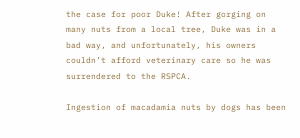the case for poor Duke! After gorging on many nuts from a local tree, Duke was in a bad way, and unfortunately, his owners couldn’t afford veterinary care so he was surrendered to the RSPCA.

Ingestion of macadamia nuts by dogs has been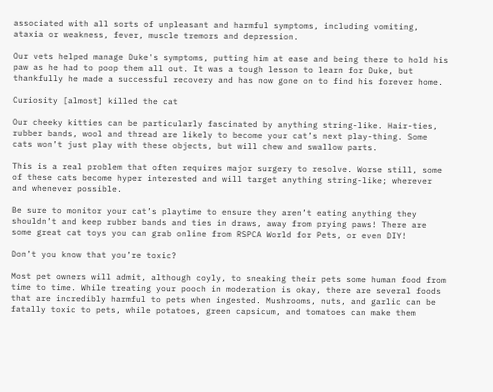associated with all sorts of unpleasant and harmful symptoms, including vomiting, ataxia or weakness, fever, muscle tremors and depression.

Our vets helped manage Duke's symptoms, putting him at ease and being there to hold his paw as he had to poop them all out. It was a tough lesson to learn for Duke, but thankfully he made a successful recovery and has now gone on to find his forever home.

Curiosity [almost] killed the cat

Our cheeky kitties can be particularly fascinated by anything string-like. Hair-ties, rubber bands, wool and thread are likely to become your cat’s next play-thing. Some cats won’t just play with these objects, but will chew and swallow parts.

This is a real problem that often requires major surgery to resolve. Worse still, some of these cats become hyper interested and will target anything string-like; wherever and whenever possible.

Be sure to monitor your cat’s playtime to ensure they aren’t eating anything they shouldn’t and keep rubber bands and ties in draws, away from prying paws! There are some great cat toys you can grab online from RSPCA World for Pets, or even DIY!

Don’t you know that you’re toxic?

Most pet owners will admit, although coyly, to sneaking their pets some human food from time to time. While treating your pooch in moderation is okay, there are several foods that are incredibly harmful to pets when ingested. Mushrooms, nuts, and garlic can be fatally toxic to pets, while potatoes, green capsicum, and tomatoes can make them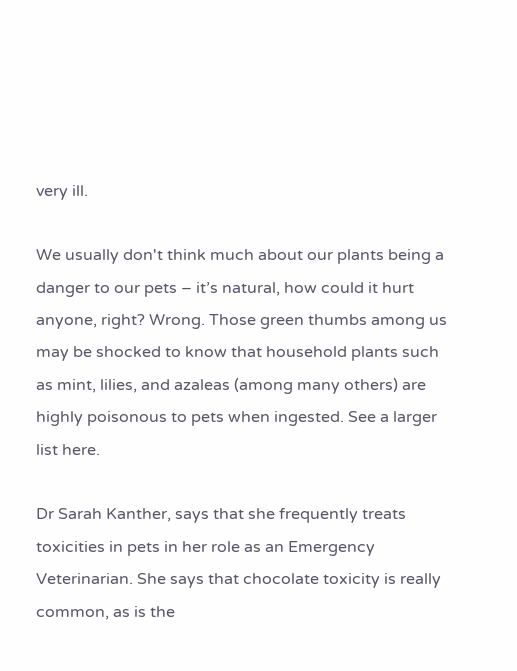very ill.

We usually don't think much about our plants being a danger to our pets – it’s natural, how could it hurt anyone, right? Wrong. Those green thumbs among us may be shocked to know that household plants such as mint, lilies, and azaleas (among many others) are highly poisonous to pets when ingested. See a larger list here.

Dr Sarah Kanther, says that she frequently treats toxicities in pets in her role as an Emergency Veterinarian. She says that chocolate toxicity is really common, as is the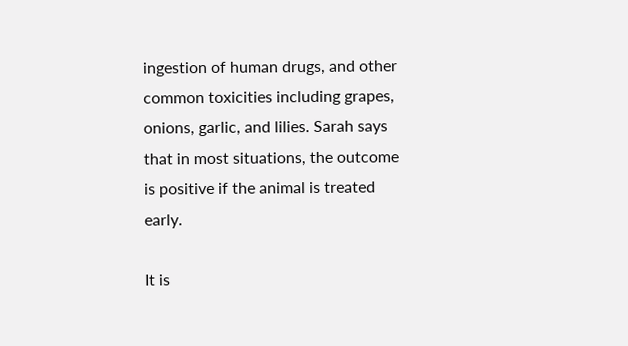ingestion of human drugs, and other common toxicities including grapes, onions, garlic, and lilies. Sarah says that in most situations, the outcome is positive if the animal is treated early.

It is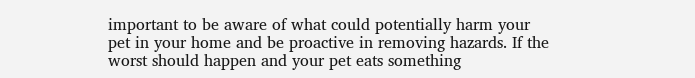important to be aware of what could potentially harm your pet in your home and be proactive in removing hazards. If the worst should happen and your pet eats something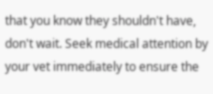that you know they shouldn't have, don't wait. Seek medical attention by your vet immediately to ensure the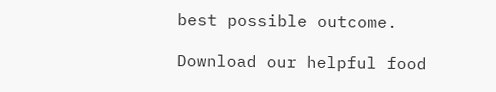best possible outcome.

Download our helpful food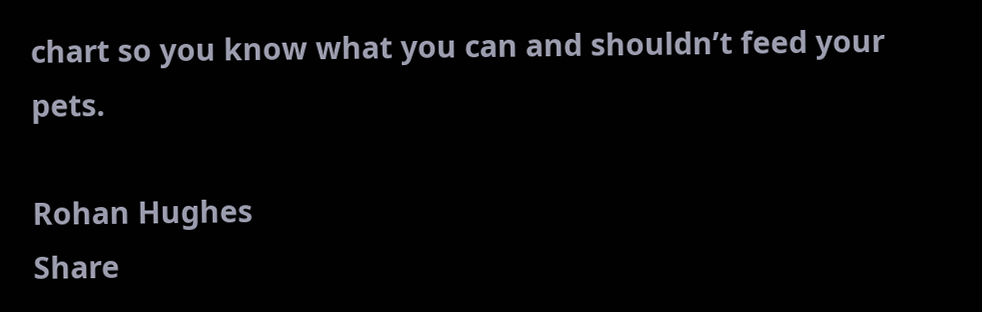chart so you know what you can and shouldn’t feed your pets.

Rohan Hughes
Share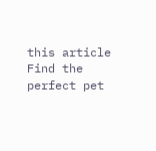this article
Find the perfect pet